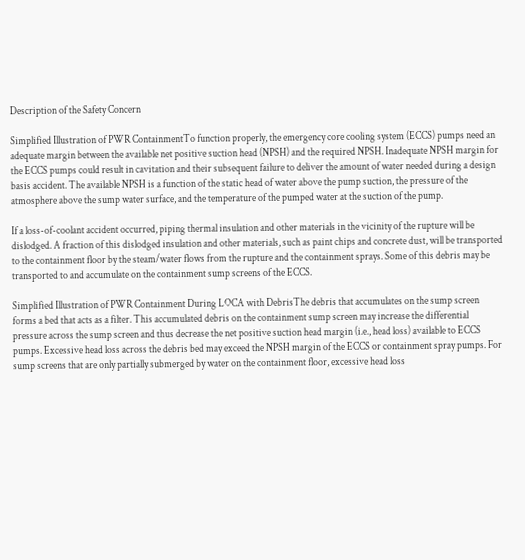Description of the Safety Concern

Simplified Illustration of PWR ContainmentTo function properly, the emergency core cooling system (ECCS) pumps need an adequate margin between the available net positive suction head (NPSH) and the required NPSH. Inadequate NPSH margin for the ECCS pumps could result in cavitation and their subsequent failure to deliver the amount of water needed during a design basis accident. The available NPSH is a function of the static head of water above the pump suction, the pressure of the atmosphere above the sump water surface, and the temperature of the pumped water at the suction of the pump.

If a loss-of-coolant accident occurred, piping thermal insulation and other materials in the vicinity of the rupture will be dislodged. A fraction of this dislodged insulation and other materials, such as paint chips and concrete dust, will be transported to the containment floor by the steam/water flows from the rupture and the containment sprays. Some of this debris may be transported to and accumulate on the containment sump screens of the ECCS.

Simplified Illustration of PWR Containment During LOCA with DebrisThe debris that accumulates on the sump screen forms a bed that acts as a filter. This accumulated debris on the containment sump screen may increase the differential pressure across the sump screen and thus decrease the net positive suction head margin (i.e., head loss) available to ECCS pumps. Excessive head loss across the debris bed may exceed the NPSH margin of the ECCS or containment spray pumps. For sump screens that are only partially submerged by water on the containment floor, excessive head loss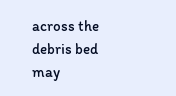across the debris bed may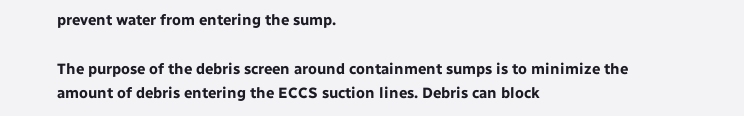prevent water from entering the sump.

The purpose of the debris screen around containment sumps is to minimize the amount of debris entering the ECCS suction lines. Debris can block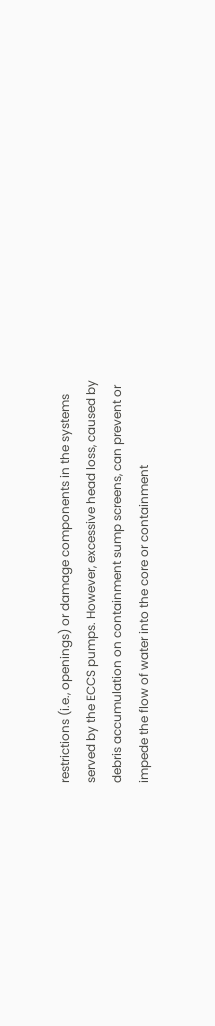restrictions (i.e., openings) or damage components in the systems served by the ECCS pumps. However, excessive head loss, caused by debris accumulation on containment sump screens, can prevent or impede the flow of water into the core or containment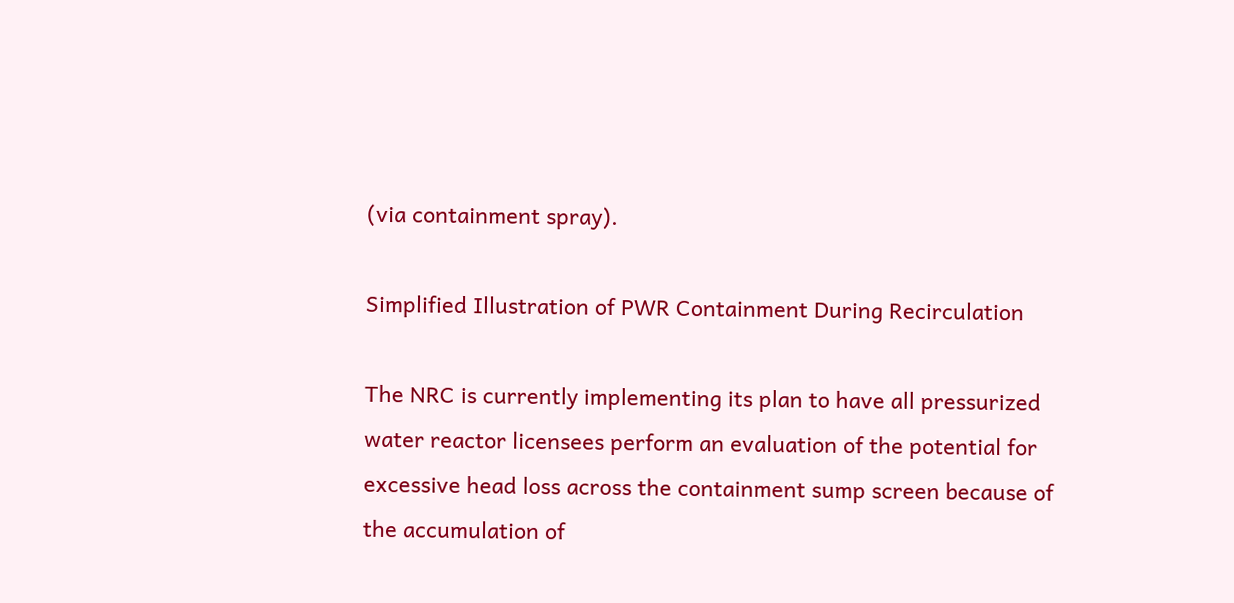(via containment spray).

Simplified Illustration of PWR Containment During Recirculation

The NRC is currently implementing its plan to have all pressurized water reactor licensees perform an evaluation of the potential for excessive head loss across the containment sump screen because of the accumulation of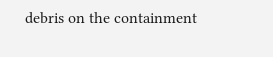debris on the containment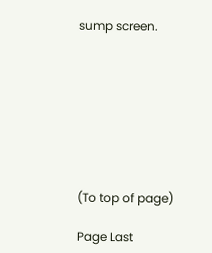sump screen.








(To top of page)

Page Last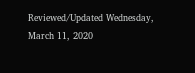Reviewed/Updated Wednesday, March 11, 2020